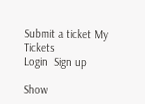Submit a ticket My Tickets
Login  Sign up

Show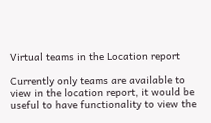Virtual teams in the Location report

Currently only teams are available to view in the location report, it would be useful to have functionality to view the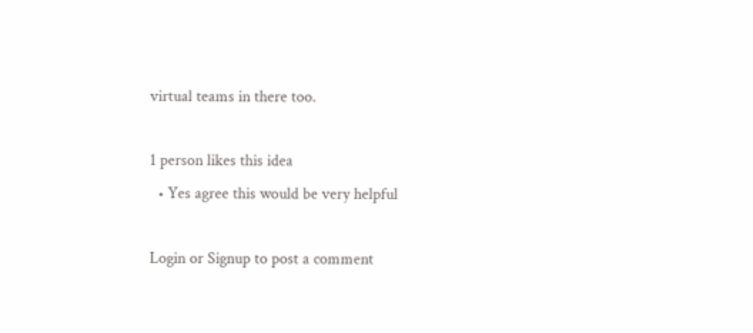virtual teams in there too.

1 person likes this idea
  • Yes agree this would be very helpful

Login or Signup to post a comment